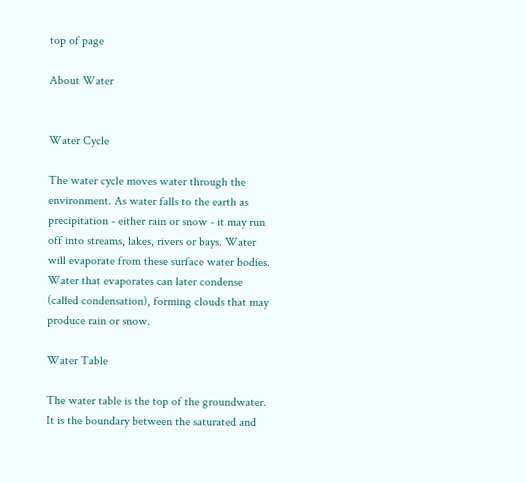top of page

About Water


Water Cycle

The water cycle moves water through the environment. As water falls to the earth as precipitation - either rain or snow - it may run off into streams, lakes, rivers or bays. Water will evaporate from these surface water bodies. Water that evaporates can later condense (called condensation), forming clouds that may produce rain or snow.

Water Table

The water table is the top of the groundwater. It is the boundary between the saturated and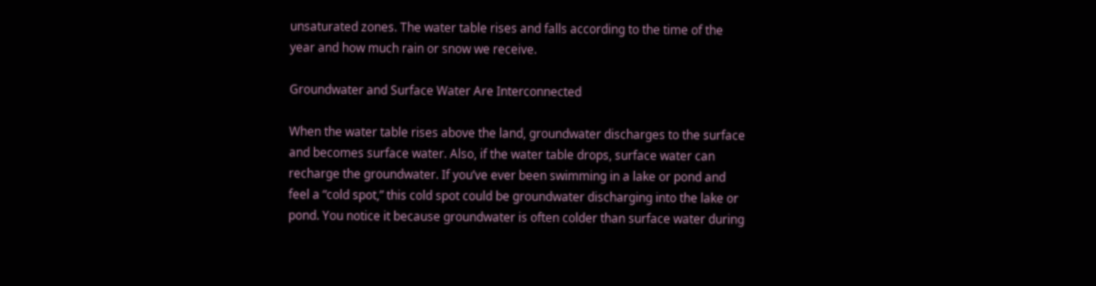unsaturated zones. The water table rises and falls according to the time of the year and how much rain or snow we receive.

Groundwater and Surface Water Are Interconnected

When the water table rises above the land, groundwater discharges to the surface and becomes surface water. Also, if the water table drops, surface water can recharge the groundwater. If you’ve ever been swimming in a lake or pond and feel a “cold spot,” this cold spot could be groundwater discharging into the lake or pond. You notice it because groundwater is often colder than surface water during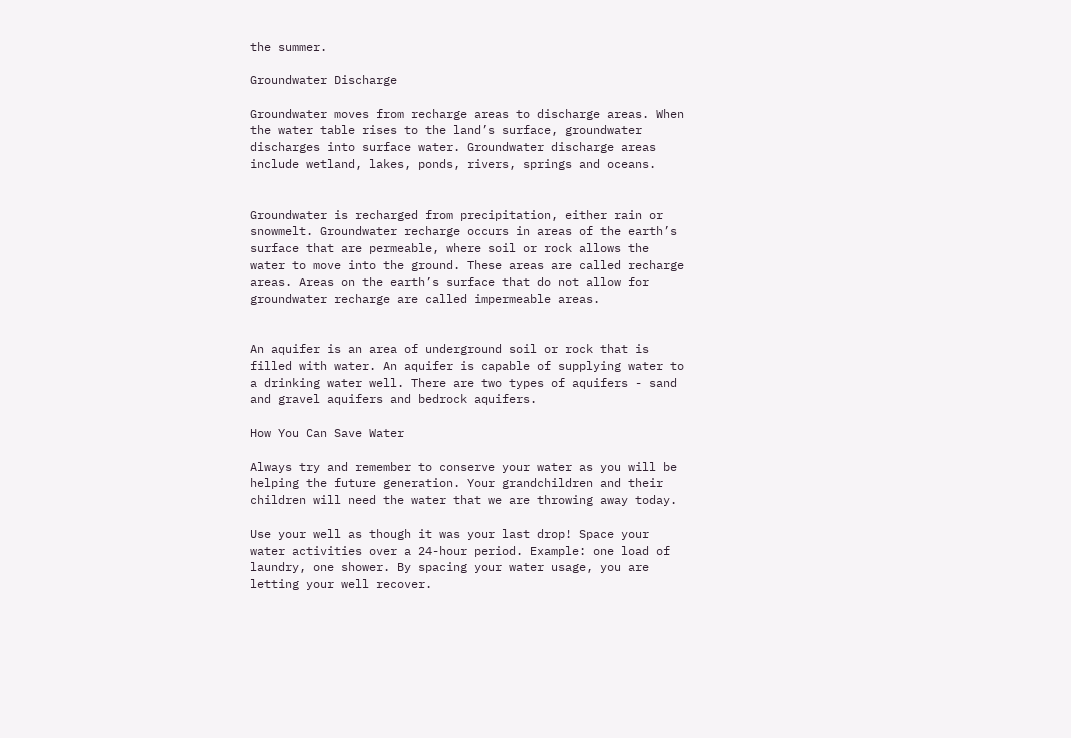the summer.

Groundwater Discharge

Groundwater moves from recharge areas to discharge areas. When the water table rises to the land’s surface, groundwater discharges into surface water. Groundwater discharge areas include wetland, lakes, ponds, rivers, springs and oceans.


Groundwater is recharged from precipitation, either rain or snowmelt. Groundwater recharge occurs in areas of the earth’s surface that are permeable, where soil or rock allows the water to move into the ground. These areas are called recharge areas. Areas on the earth’s surface that do not allow for groundwater recharge are called impermeable areas.


An aquifer is an area of underground soil or rock that is filled with water. An aquifer is capable of supplying water to a drinking water well. There are two types of aquifers - sand and gravel aquifers and bedrock aquifers.

How You Can Save Water

Always try and remember to conserve your water as you will be helping the future generation. Your grandchildren and their children will need the water that we are throwing away today.

Use your well as though it was your last drop! Space your water activities over a 24-hour period. Example: one load of laundry, one shower. By spacing your water usage, you are letting your well recover.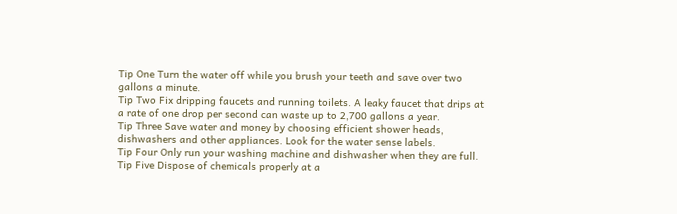Tip One Turn the water off while you brush your teeth and save over two gallons a minute.
Tip Two Fix dripping faucets and running toilets. A leaky faucet that drips at a rate of one drop per second can waste up to 2,700 gallons a year.
Tip Three Save water and money by choosing efficient shower heads, dishwashers and other appliances. Look for the water sense labels.
Tip Four Only run your washing machine and dishwasher when they are full.
Tip Five Dispose of chemicals properly at a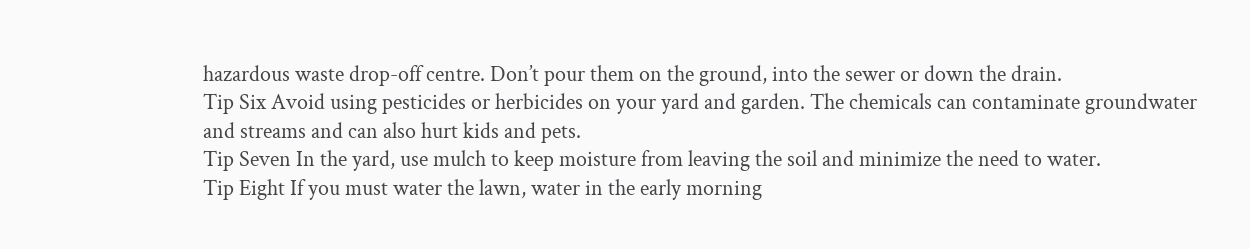hazardous waste drop-off centre. Don’t pour them on the ground, into the sewer or down the drain.
Tip Six Avoid using pesticides or herbicides on your yard and garden. The chemicals can contaminate groundwater and streams and can also hurt kids and pets.
Tip Seven In the yard, use mulch to keep moisture from leaving the soil and minimize the need to water.
Tip Eight If you must water the lawn, water in the early morning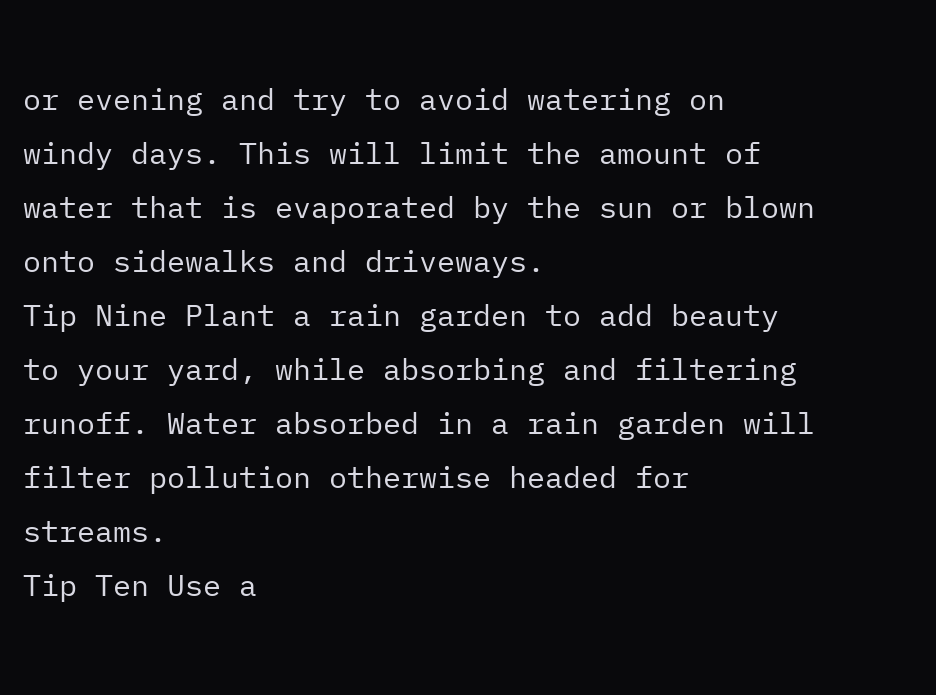or evening and try to avoid watering on windy days. This will limit the amount of water that is evaporated by the sun or blown onto sidewalks and driveways.
Tip Nine Plant a rain garden to add beauty to your yard, while absorbing and filtering runoff. Water absorbed in a rain garden will filter pollution otherwise headed for streams.
Tip Ten Use a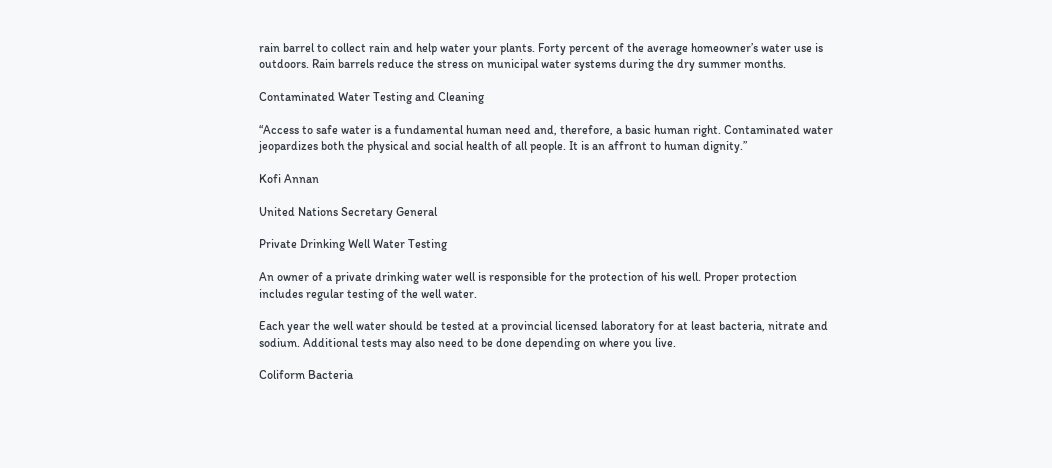rain barrel to collect rain and help water your plants. Forty percent of the average homeowner’s water use is outdoors. Rain barrels reduce the stress on municipal water systems during the dry summer months.

Contaminated Water Testing and Cleaning

“Access to safe water is a fundamental human need and, therefore, a basic human right. Contaminated water jeopardizes both the physical and social health of all people. It is an affront to human dignity.”

Kofi Annan

United Nations Secretary General

Private Drinking Well Water Testing

An owner of a private drinking water well is responsible for the protection of his well. Proper protection includes regular testing of the well water.

Each year the well water should be tested at a provincial licensed laboratory for at least bacteria, nitrate and sodium. Additional tests may also need to be done depending on where you live.

Coliform Bacteria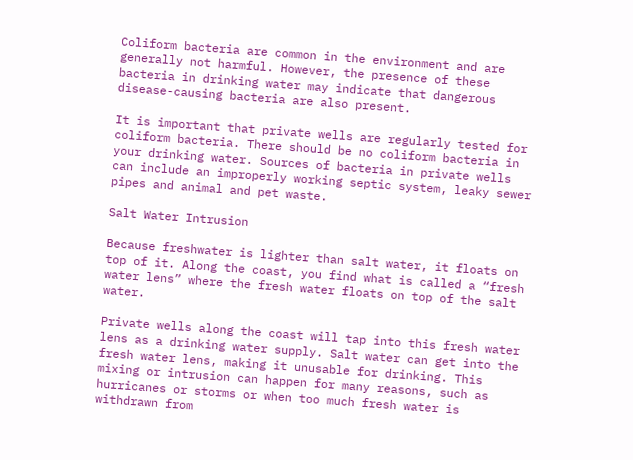Coliform bacteria are common in the environment and are generally not harmful. However, the presence of these bacteria in drinking water may indicate that dangerous disease-causing bacteria are also present.

It is important that private wells are regularly tested for coliform bacteria. There should be no coliform bacteria in your drinking water. Sources of bacteria in private wells can include an improperly working septic system, leaky sewer pipes and animal and pet waste.

Salt Water Intrusion

Because freshwater is lighter than salt water, it floats on top of it. Along the coast, you find what is called a “fresh water lens” where the fresh water floats on top of the salt water.

Private wells along the coast will tap into this fresh water lens as a drinking water supply. Salt water can get into the fresh water lens, making it unusable for drinking. This mixing or intrusion can happen for many reasons, such as hurricanes or storms or when too much fresh water is withdrawn from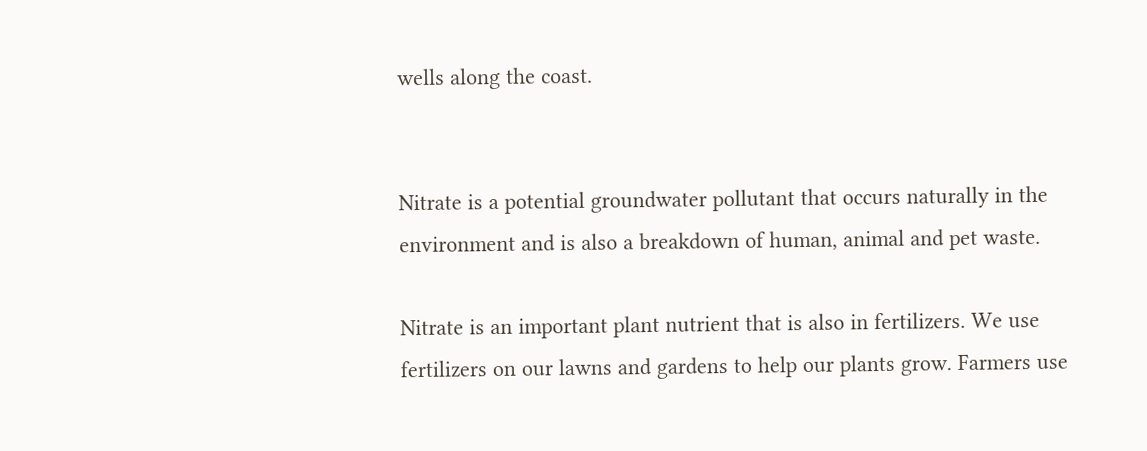wells along the coast.


Nitrate is a potential groundwater pollutant that occurs naturally in the environment and is also a breakdown of human, animal and pet waste.

Nitrate is an important plant nutrient that is also in fertilizers. We use fertilizers on our lawns and gardens to help our plants grow. Farmers use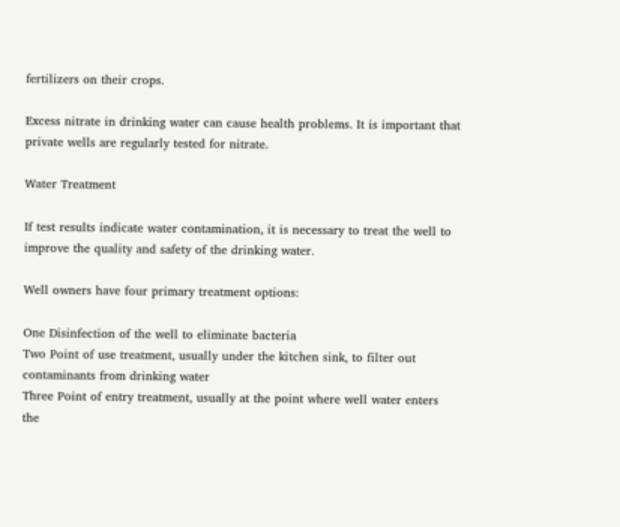fertilizers on their crops.

Excess nitrate in drinking water can cause health problems. It is important that private wells are regularly tested for nitrate.

Water Treatment

If test results indicate water contamination, it is necessary to treat the well to improve the quality and safety of the drinking water.

Well owners have four primary treatment options:

One Disinfection of the well to eliminate bacteria
Two Point of use treatment, usually under the kitchen sink, to filter out contaminants from drinking water
Three Point of entry treatment, usually at the point where well water enters the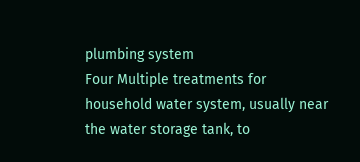plumbing system
Four Multiple treatments for household water system, usually near the water storage tank, to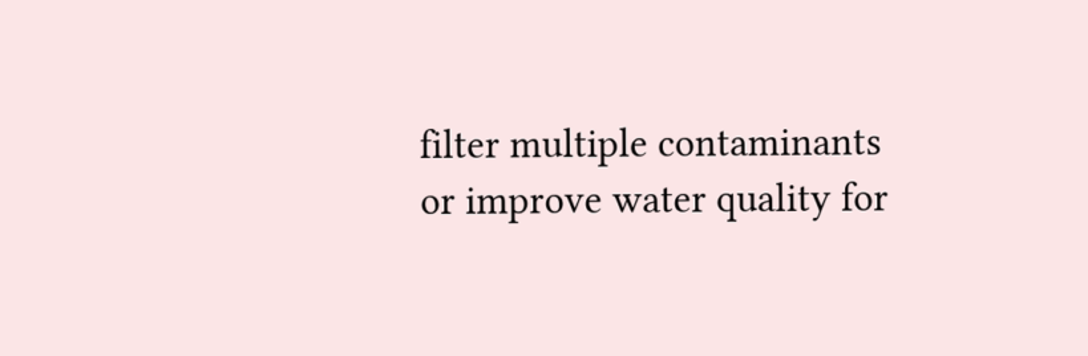filter multiple contaminants or improve water quality for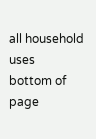all household uses
bottom of page